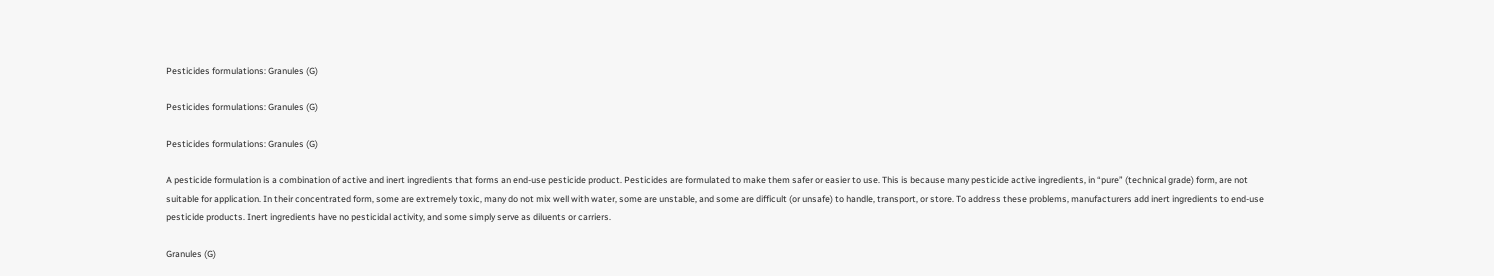Pesticides formulations: Granules (G)

Pesticides formulations: Granules (G)

Pesticides formulations: Granules (G)

A pesticide formulation is a combination of active and inert ingredients that forms an end-use pesticide product. Pesticides are formulated to make them safer or easier to use. This is because many pesticide active ingredients, in “pure” (technical grade) form, are not suitable for application. In their concentrated form, some are extremely toxic, many do not mix well with water, some are unstable, and some are difficult (or unsafe) to handle, transport, or store. To address these problems, manufacturers add inert ingredients to end-use pesticide products. Inert ingredients have no pesticidal activity, and some simply serve as diluents or carriers.

Granules (G)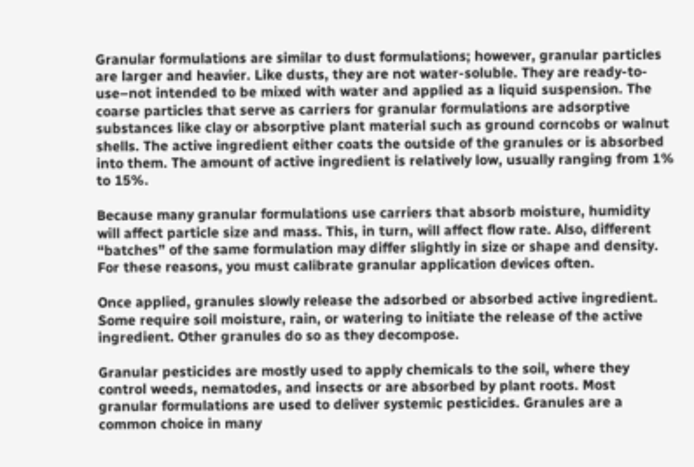Granular formulations are similar to dust formulations; however, granular particles are larger and heavier. Like dusts, they are not water-soluble. They are ready-to-use–not intended to be mixed with water and applied as a liquid suspension. The coarse particles that serve as carriers for granular formulations are adsorptive substances like clay or absorptive plant material such as ground corncobs or walnut shells. The active ingredient either coats the outside of the granules or is absorbed into them. The amount of active ingredient is relatively low, usually ranging from 1% to 15%.

Because many granular formulations use carriers that absorb moisture, humidity will affect particle size and mass. This, in turn, will affect flow rate. Also, different “batches” of the same formulation may differ slightly in size or shape and density. For these reasons, you must calibrate granular application devices often.

Once applied, granules slowly release the adsorbed or absorbed active ingredient. Some require soil moisture, rain, or watering to initiate the release of the active ingredient. Other granules do so as they decompose.

Granular pesticides are mostly used to apply chemicals to the soil, where they control weeds, nematodes, and insects or are absorbed by plant roots. Most granular formulations are used to deliver systemic pesticides. Granules are a common choice in many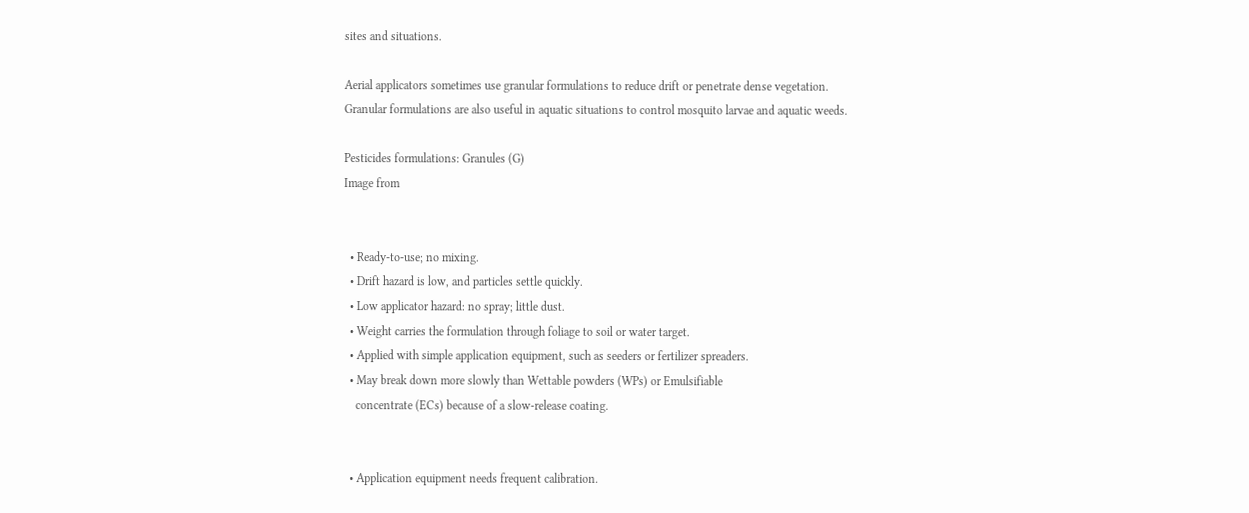sites and situations.

Aerial applicators sometimes use granular formulations to reduce drift or penetrate dense vegetation. Granular formulations are also useful in aquatic situations to control mosquito larvae and aquatic weeds.

Pesticides formulations: Granules (G)
Image from


  • Ready-to-use; no mixing.
  • Drift hazard is low, and particles settle quickly.
  • Low applicator hazard: no spray; little dust.
  • Weight carries the formulation through foliage to soil or water target.
  • Applied with simple application equipment, such as seeders or fertilizer spreaders.
  • May break down more slowly than Wettable powders (WPs) or Emulsifiable
    concentrate (ECs) because of a slow-release coating.


  • Application equipment needs frequent calibration.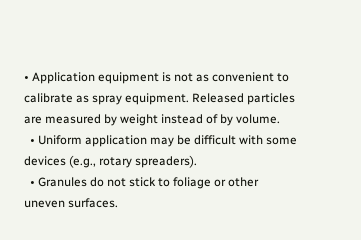• Application equipment is not as convenient to calibrate as spray equipment. Released particles are measured by weight instead of by volume.
  • Uniform application may be difficult with some devices (e.g., rotary spreaders).
  • Granules do not stick to foliage or other uneven surfaces.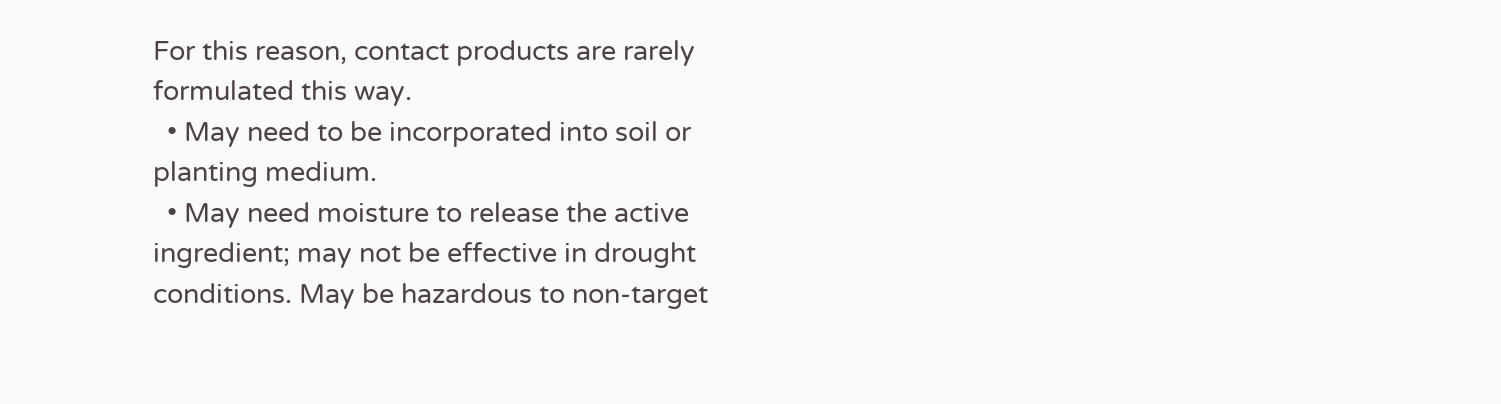For this reason, contact products are rarely formulated this way.
  • May need to be incorporated into soil or planting medium.
  • May need moisture to release the active ingredient; may not be effective in drought conditions. May be hazardous to non-target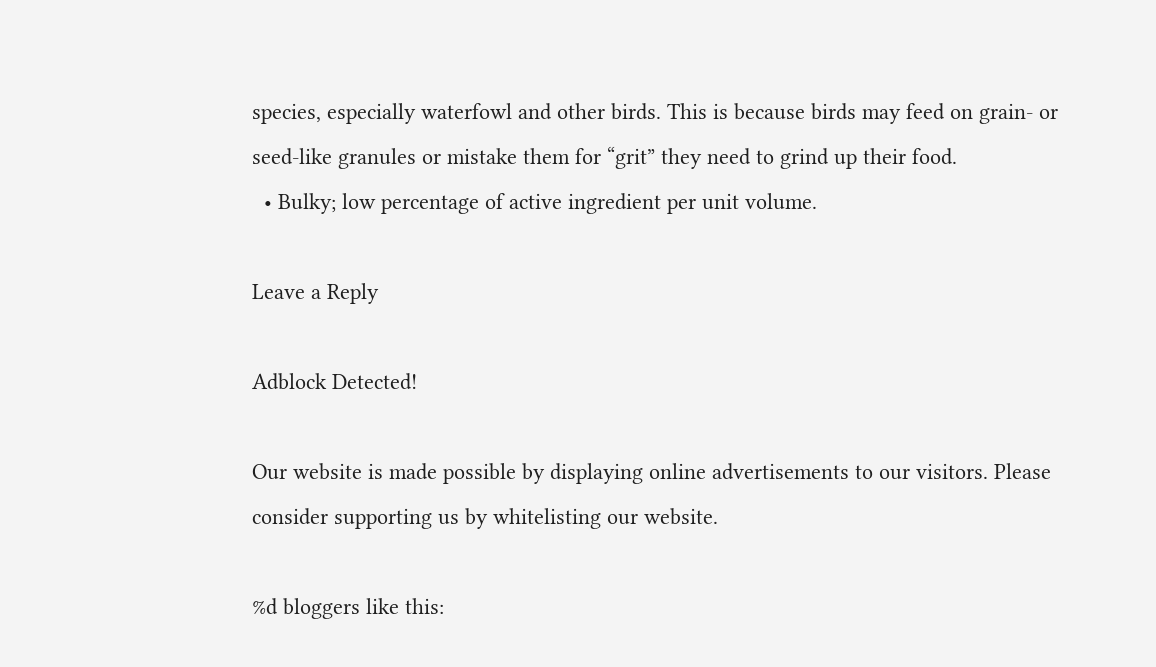species, especially waterfowl and other birds. This is because birds may feed on grain- or seed-like granules or mistake them for “grit” they need to grind up their food.
  • Bulky; low percentage of active ingredient per unit volume.

Leave a Reply

Adblock Detected!

Our website is made possible by displaying online advertisements to our visitors. Please consider supporting us by whitelisting our website.

%d bloggers like this: